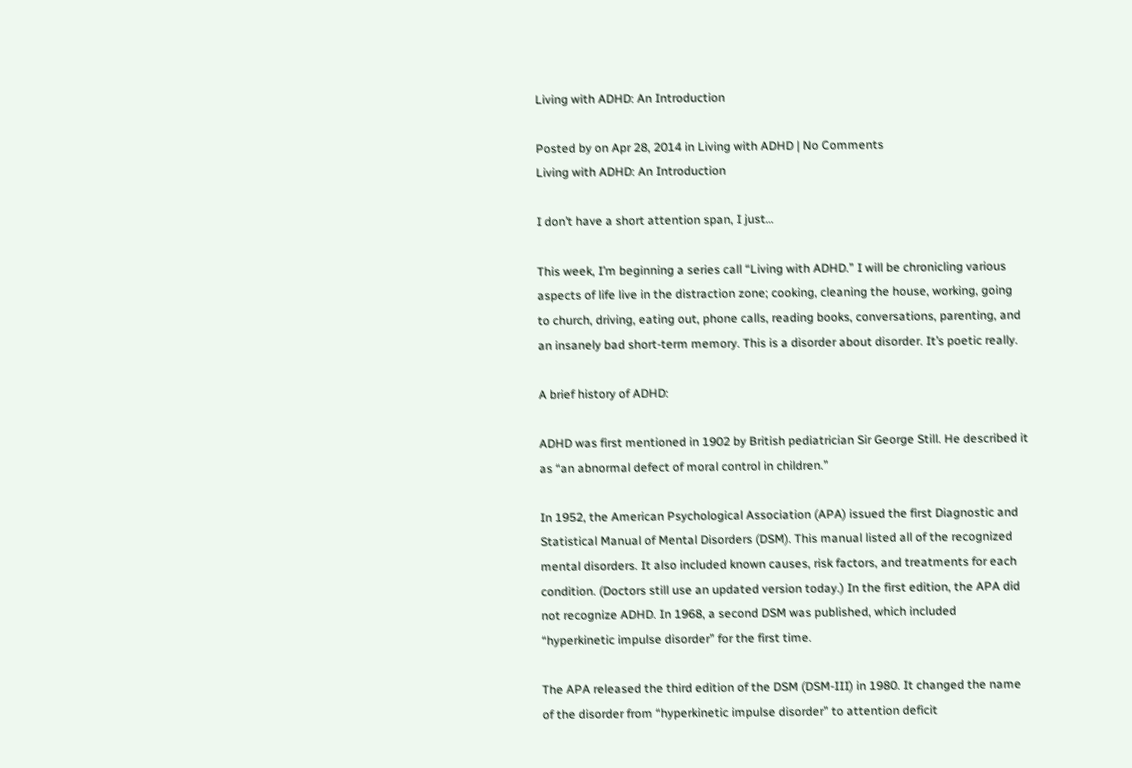Living with ADHD: An Introduction

Posted by on Apr 28, 2014 in Living with ADHD | No Comments
Living with ADHD: An Introduction

I don’t have a short attention span, I just…

This week, I’m beginning a series call “Living with ADHD.” I will be chronicling various aspects of life live in the distraction zone; cooking, cleaning the house, working, going to church, driving, eating out, phone calls, reading books, conversations, parenting, and an insanely bad short-term memory. This is a disorder about disorder. It’s poetic really.

A brief history of ADHD:

ADHD was first mentioned in 1902 by British pediatrician Sir George Still. He described it as “an abnormal defect of moral control in children.”

In 1952, the American Psychological Association (APA) issued the first Diagnostic and Statistical Manual of Mental Disorders (DSM). This manual listed all of the recognized mental disorders. It also included known causes, risk factors, and treatments for each condition. (Doctors still use an updated version today.) In the first edition, the APA did not recognize ADHD. In 1968, a second DSM was published, which included “hyperkinetic impulse disorder” for the first time.

The APA released the third edition of the DSM (DSM-III) in 1980. It changed the name of the disorder from “hyperkinetic impulse disorder” to attention deficit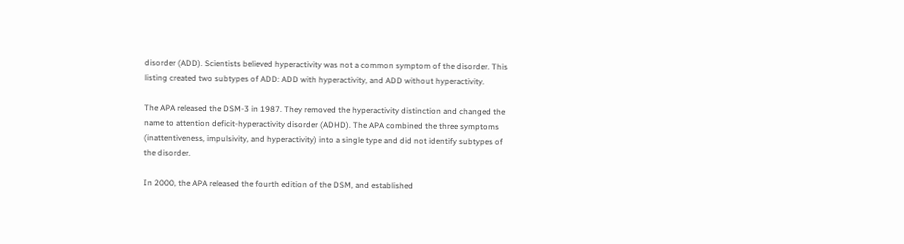disorder (ADD). Scientists believed hyperactivity was not a common symptom of the disorder. This listing created two subtypes of ADD: ADD with hyperactivity, and ADD without hyperactivity.

The APA released the DSM-3 in 1987. They removed the hyperactivity distinction and changed the name to attention deficit-hyperactivity disorder (ADHD). The APA combined the three symptoms (inattentiveness, impulsivity, and hyperactivity) into a single type and did not identify subtypes of the disorder.

In 2000, the APA released the fourth edition of the DSM, and established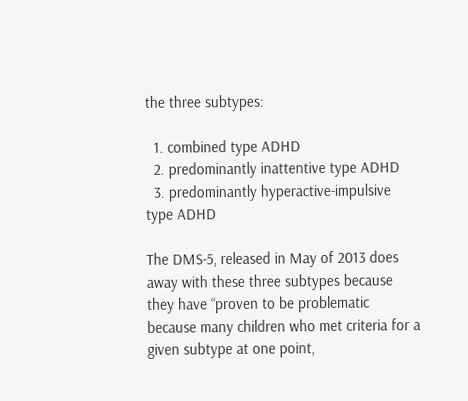the three subtypes:

  1. combined type ADHD
  2. predominantly inattentive type ADHD
  3. predominantly hyperactive-impulsive type ADHD

The DMS-5, released in May of 2013 does away with these three subtypes because they have “proven to be problematic because many children who met criteria for a given subtype at one point,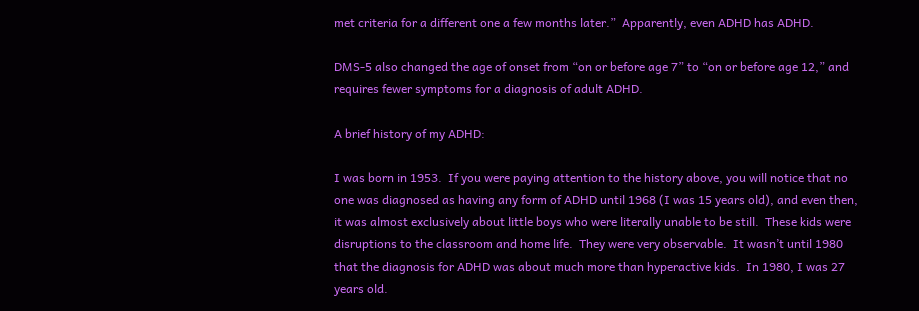met criteria for a different one a few months later.”  Apparently, even ADHD has ADHD.

DMS-5 also changed the age of onset from “on or before age 7” to “on or before age 12,” and requires fewer symptoms for a diagnosis of adult ADHD.

A brief history of my ADHD:

I was born in 1953.  If you were paying attention to the history above, you will notice that no one was diagnosed as having any form of ADHD until 1968 (I was 15 years old), and even then, it was almost exclusively about little boys who were literally unable to be still.  These kids were disruptions to the classroom and home life.  They were very observable.  It wasn’t until 1980 that the diagnosis for ADHD was about much more than hyperactive kids.  In 1980, I was 27 years old.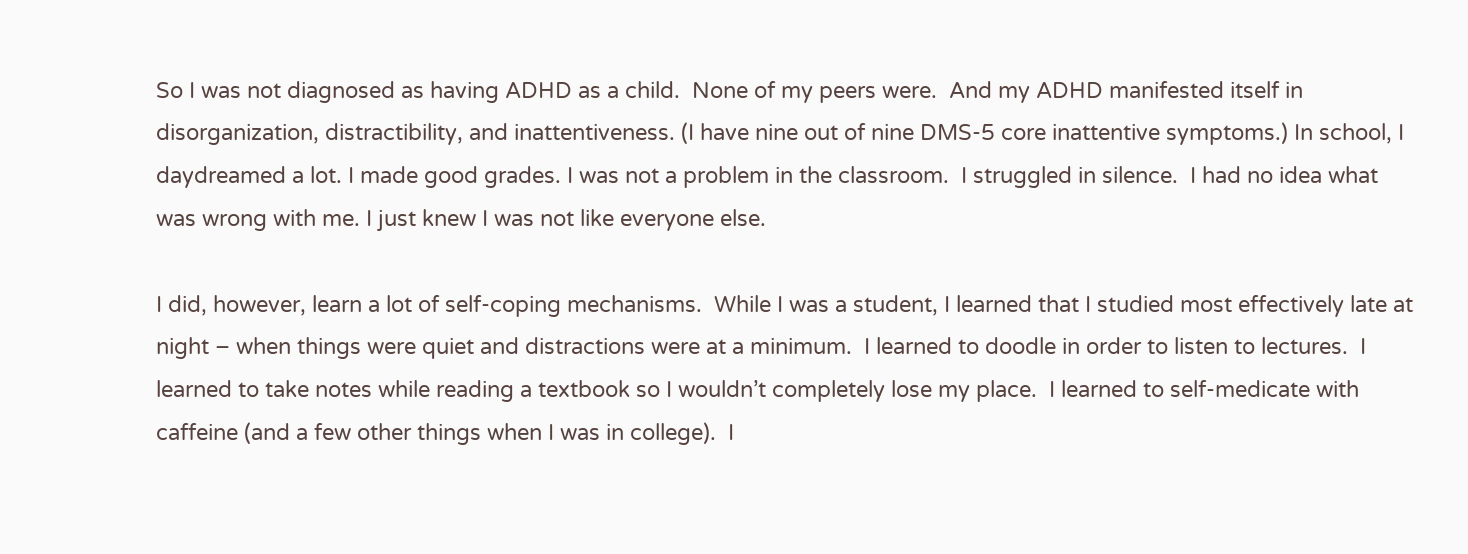So I was not diagnosed as having ADHD as a child.  None of my peers were.  And my ADHD manifested itself in disorganization, distractibility, and inattentiveness. (I have nine out of nine DMS-5 core inattentive symptoms.) In school, I daydreamed a lot. I made good grades. I was not a problem in the classroom.  I struggled in silence.  I had no idea what was wrong with me. I just knew I was not like everyone else.

I did, however, learn a lot of self-coping mechanisms.  While I was a student, I learned that I studied most effectively late at night – when things were quiet and distractions were at a minimum.  I learned to doodle in order to listen to lectures.  I learned to take notes while reading a textbook so I wouldn’t completely lose my place.  I learned to self-medicate with caffeine (and a few other things when I was in college).  I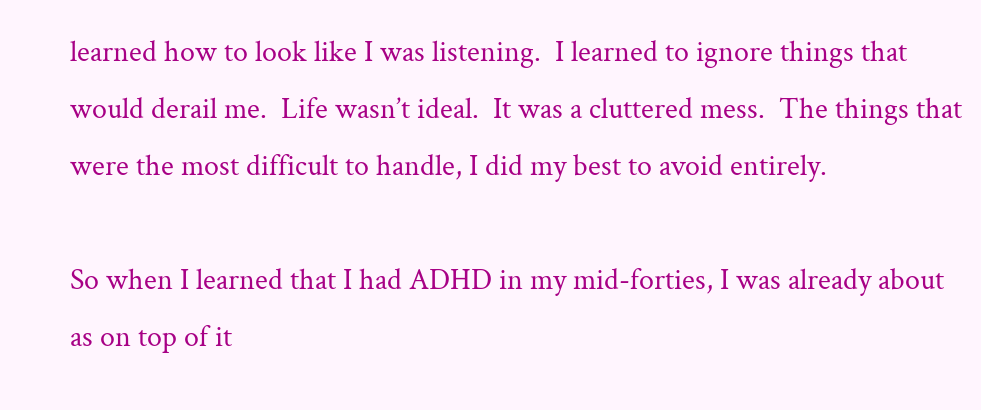learned how to look like I was listening.  I learned to ignore things that would derail me.  Life wasn’t ideal.  It was a cluttered mess.  The things that were the most difficult to handle, I did my best to avoid entirely.

So when I learned that I had ADHD in my mid-forties, I was already about as on top of it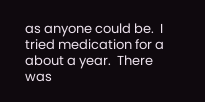as anyone could be.  I tried medication for a about a year.  There was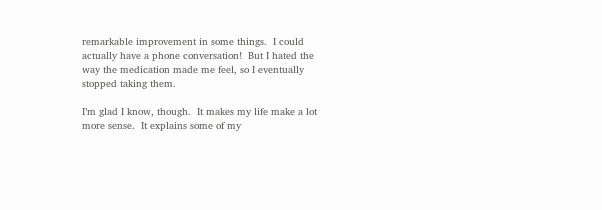remarkable improvement in some things.  I could actually have a phone conversation!  But I hated the way the medication made me feel, so I eventually stopped taking them.

I’m glad I know, though.  It makes my life make a lot more sense.  It explains some of my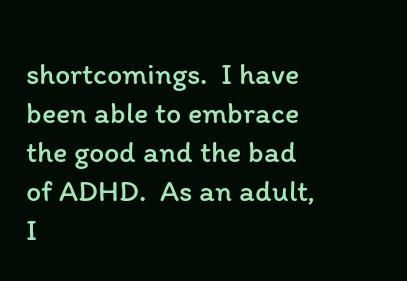shortcomings.  I have been able to embrace the good and the bad of ADHD.  As an adult, I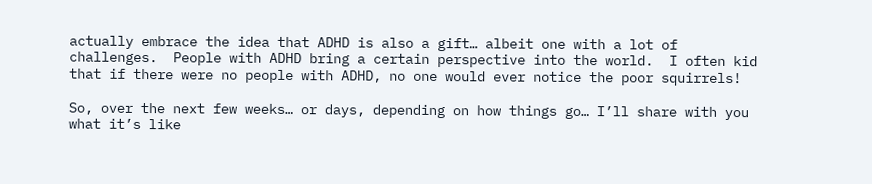actually embrace the idea that ADHD is also a gift… albeit one with a lot of challenges.  People with ADHD bring a certain perspective into the world.  I often kid that if there were no people with ADHD, no one would ever notice the poor squirrels!

So, over the next few weeks… or days, depending on how things go… I’ll share with you what it’s like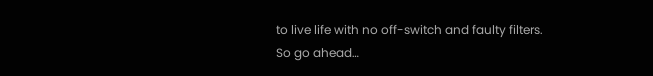to live life with no off-switch and faulty filters.  So go ahead…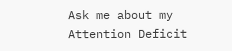Ask me about my Attention Deficit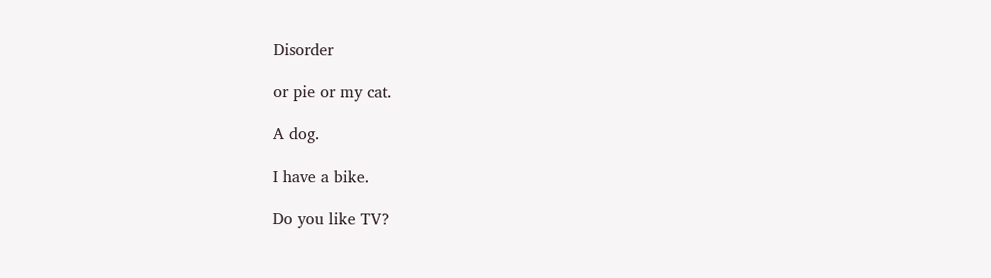Disorder

or pie or my cat.

A dog.

I have a bike.

Do you like TV?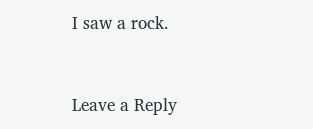I saw a rock.


Leave a Reply